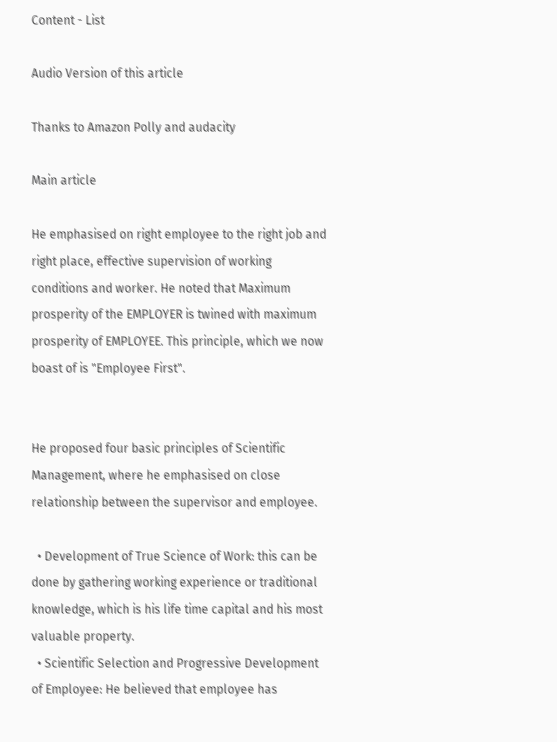Content - List

Audio Version of this article

Thanks to Amazon Polly and audacity

Main article

He emphasised on right employee to the right job and right place, effective supervision of working conditions and worker. He noted that Maximum prosperity of the EMPLOYER is twined with maximum prosperity of EMPLOYEE. This principle, which we now boast of is "Employee First".


He proposed four basic principles of Scientific Management, where he emphasised on close relationship between the supervisor and employee.

  • Development of True Science of Work: this can be done by gathering working experience or traditional knowledge, which is his life time capital and his most valuable property.
  • Scientific Selection and Progressive Development of Employee: He believed that employee has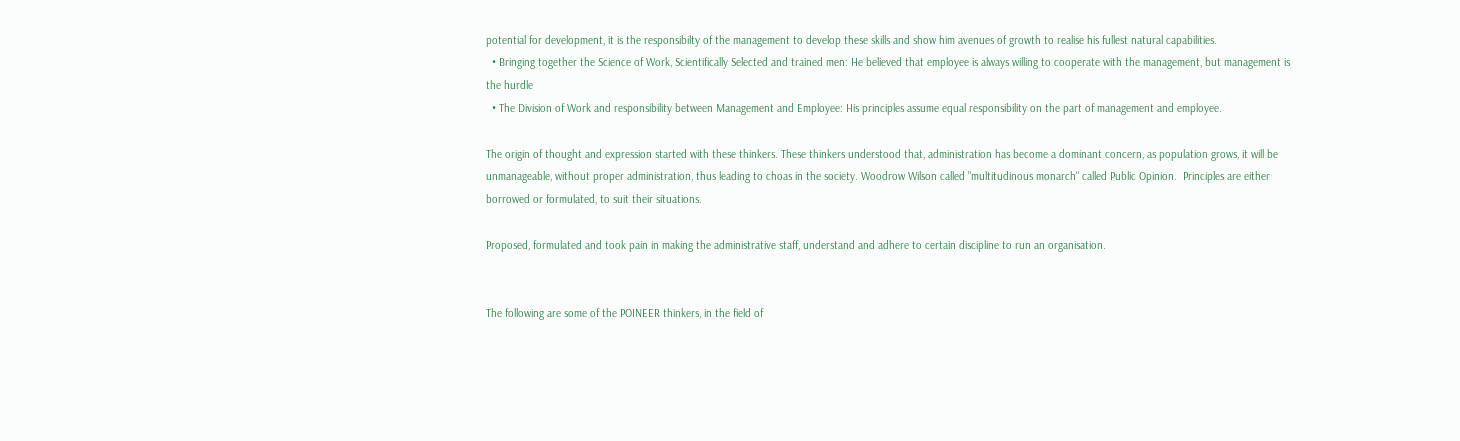potential for development, it is the responsibilty of the management to develop these skills and show him avenues of growth to realise his fullest natural capabilities.
  • Bringing together the Science of Work, Scientifically Selected and trained men: He believed that employee is always willing to cooperate with the management, but management is the hurdle
  • The Division of Work and responsibility between Management and Employee: His principles assume equal responsibility on the part of management and employee.

The origin of thought and expression started with these thinkers. These thinkers understood that, administration has become a dominant concern, as population grows, it will be unmanageable, without proper administration, thus leading to choas in the society. Woodrow Wilson called "multitudinous monarch" called Public Opinion.  Principles are either borrowed or formulated, to suit their situations.

Proposed, formulated and took pain in making the administrative staff, understand and adhere to certain discipline to run an organisation.


The following are some of the POINEER thinkers, in the field of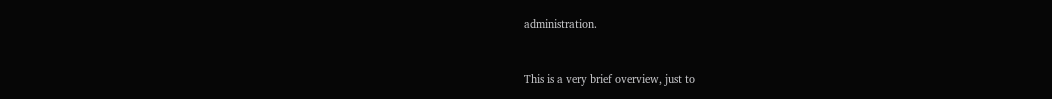administration.


This is a very brief overview, just to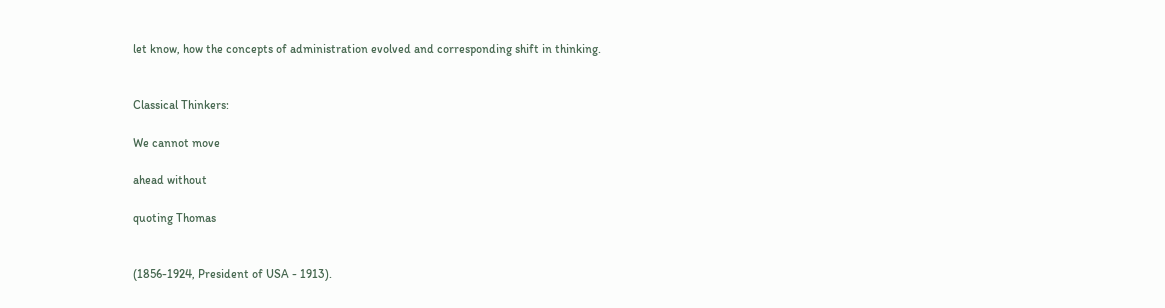let know, how the concepts of administration evolved and corresponding shift in thinking.


Classical Thinkers:

We cannot move

ahead without

quoting Thomas


(1856-1924, President of USA - 1913).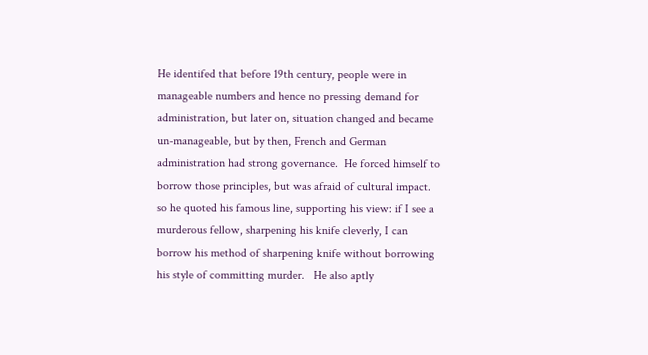He identifed that before 19th century, people were in manageable numbers and hence no pressing demand for administration, but later on, situation changed and became un-manageable, but by then, French and German administration had strong governance.  He forced himself to borrow those principles, but was afraid of cultural impact. so he quoted his famous line, supporting his view: if I see a murderous fellow, sharpening his knife cleverly, I can borrow his method of sharpening knife without borrowing his style of committing murder.   He also aptly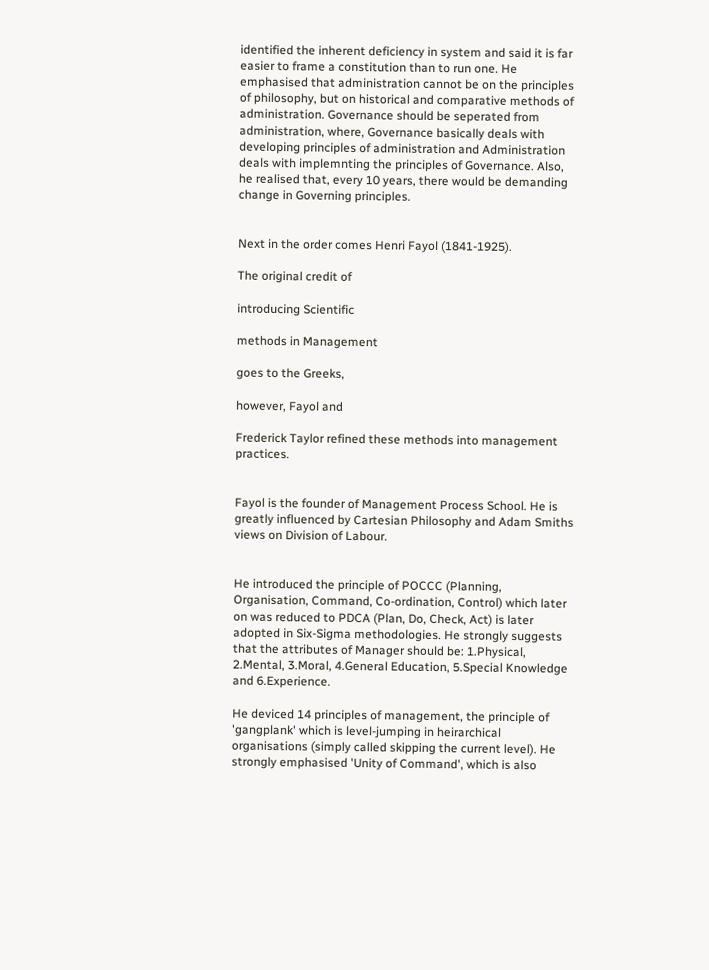identified the inherent deficiency in system and said it is far easier to frame a constitution than to run one. He emphasised that administration cannot be on the principles of philosophy, but on historical and comparative methods of administration. Governance should be seperated from administration, where, Governance basically deals with developing principles of administration and Administration deals with implemnting the principles of Governance. Also, he realised that, every 10 years, there would be demanding change in Governing principles.


Next in the order comes Henri Fayol (1841-1925).

The original credit of

introducing Scientific

methods in Management

goes to the Greeks,

however, Fayol and

Frederick Taylor refined these methods into management practices.


Fayol is the founder of Management Process School. He is greatly influenced by Cartesian Philosophy and Adam Smiths views on Division of Labour.


He introduced the principle of POCCC (Planning, Organisation, Command, Co-ordination, Control) which later on was reduced to PDCA (Plan, Do, Check, Act) is later adopted in Six-Sigma methodologies. He strongly suggests that the attributes of Manager should be: 1.Physical, 2.Mental, 3.Moral, 4.General Education, 5.Special Knowledge and 6.Experience.

He deviced 14 principles of management, the principle of 'gangplank' which is level-jumping in heirarchical organisations (simply called skipping the current level). He strongly emphasised 'Unity of Command', which is also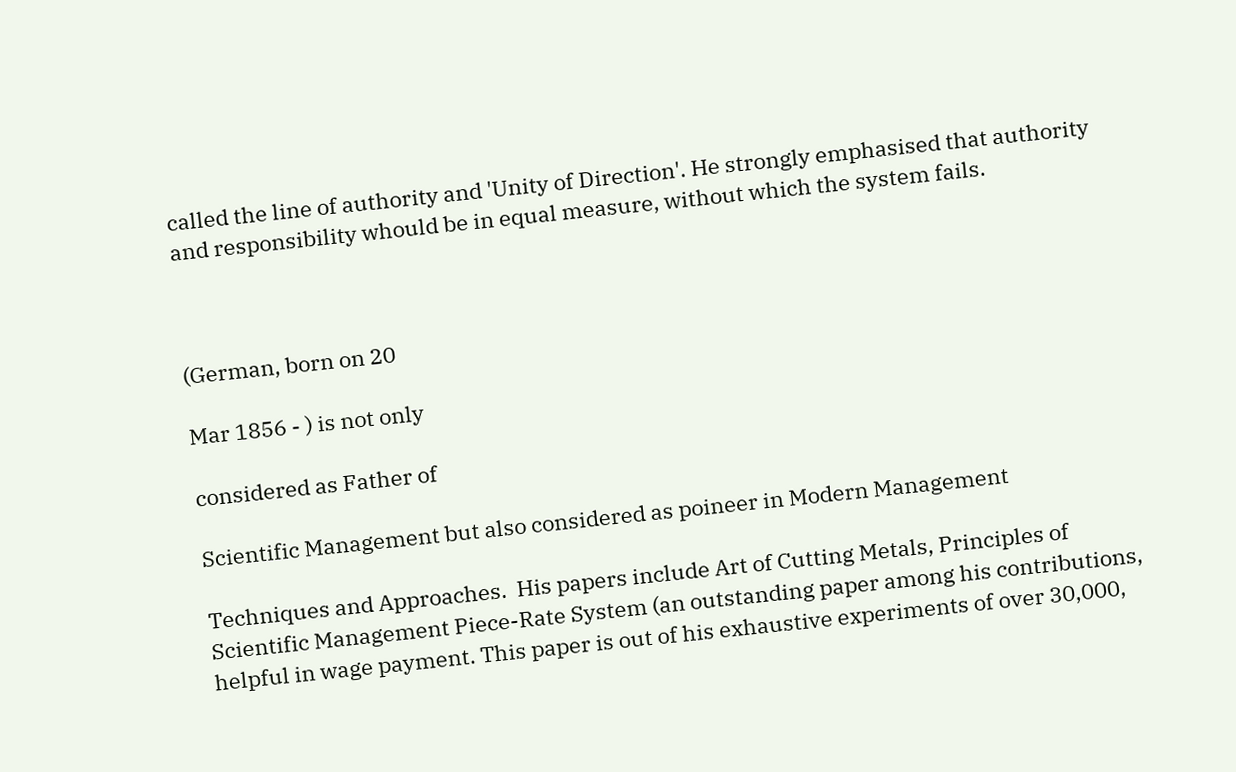called the line of authority and 'Unity of Direction'. He strongly emphasised that authority and responsibility whould be in equal measure, without which the system fails.



(German, born on 20

Mar 1856 - ) is not only

considered as Father of

Scientific Management but also considered as poineer in Modern Management

Techniques and Approaches.  His papers include Art of Cutting Metals, Principles of Scientific Management Piece-Rate System (an outstanding paper among his contributions, helpful in wage payment. This paper is out of his exhaustive experiments of over 30,000,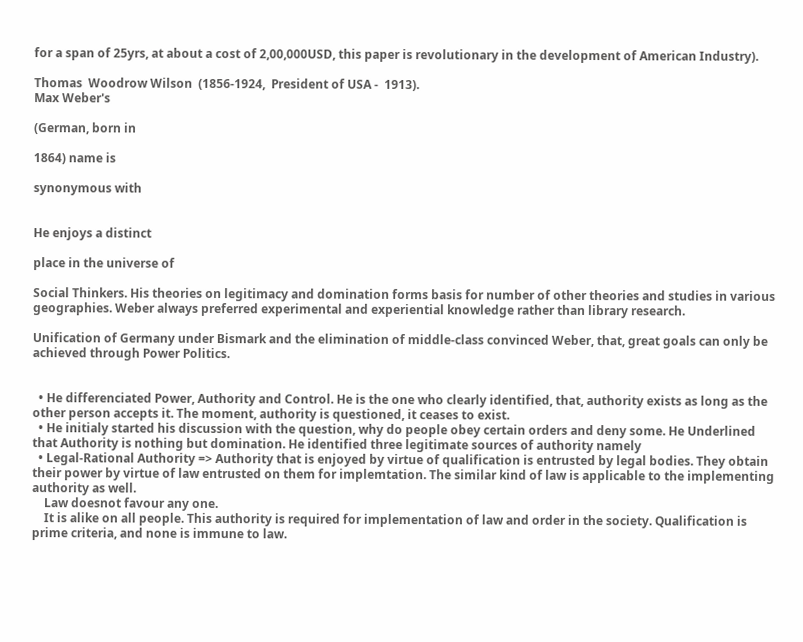for a span of 25yrs, at about a cost of 2,00,000USD, this paper is revolutionary in the development of American Industry).

Thomas  Woodrow Wilson  (1856-1924,  President of USA -  1913).
Max Weber's

(German, born in

1864) name is

synonymous with


He enjoys a distinct

place in the universe of

Social Thinkers. His theories on legitimacy and domination forms basis for number of other theories and studies in various geographies. Weber always preferred experimental and experiential knowledge rather than library research.

Unification of Germany under Bismark and the elimination of middle-class convinced Weber, that, great goals can only be achieved through Power Politics.


  • He differenciated Power, Authority and Control. He is the one who clearly identified, that, authority exists as long as the other person accepts it. The moment, authority is questioned, it ceases to exist.
  • He initialy started his discussion with the question, why do people obey certain orders and deny some. He Underlined that Authority is nothing but domination. He identified three legitimate sources of authority namely
  • Legal-Rational Authority => Authority that is enjoyed by virtue of qualification is entrusted by legal bodies. They obtain their power by virtue of law entrusted on them for implemtation. The similar kind of law is applicable to the implementing authority as well.
    Law doesnot favour any one.
    It is alike on all people. This authority is required for implementation of law and order in the society. Qualification is prime criteria, and none is immune to law.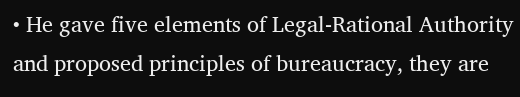• He gave five elements of Legal-Rational Authority and proposed principles of bureaucracy, they are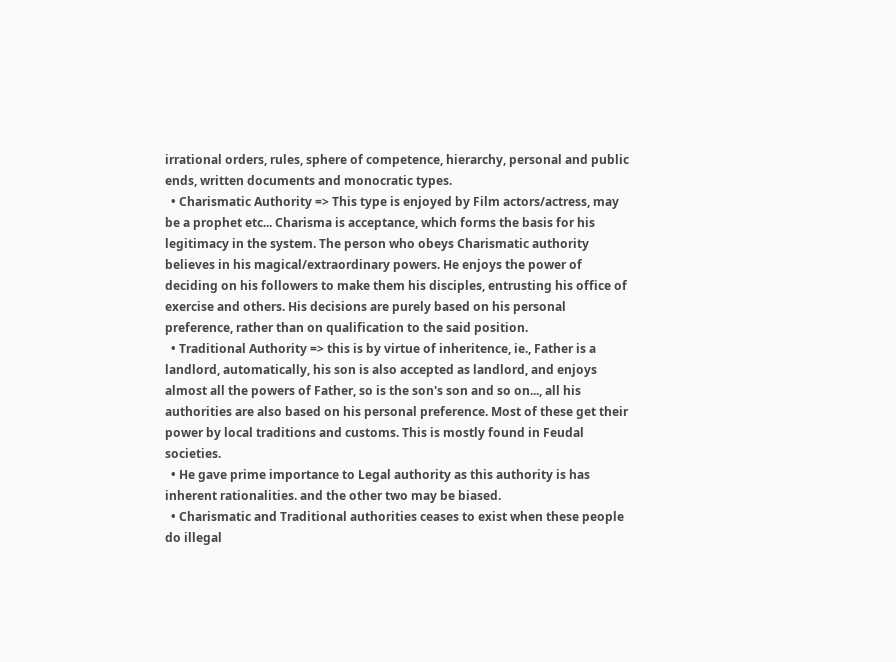irrational orders, rules, sphere of competence, hierarchy, personal and public ends, written documents and monocratic types.
  • Charismatic Authority => This type is enjoyed by Film actors/actress, may be a prophet etc... Charisma is acceptance, which forms the basis for his legitimacy in the system. The person who obeys Charismatic authority believes in his magical/extraordinary powers. He enjoys the power of deciding on his followers to make them his disciples, entrusting his office of exercise and others. His decisions are purely based on his personal preference, rather than on qualification to the said position.
  • Traditional Authority => this is by virtue of inheritence, ie., Father is a landlord, automatically, his son is also accepted as landlord, and enjoys almost all the powers of Father, so is the son's son and so on..., all his authorities are also based on his personal preference. Most of these get their power by local traditions and customs. This is mostly found in Feudal societies.
  • He gave prime importance to Legal authority as this authority is has inherent rationalities. and the other two may be biased.
  • Charismatic and Traditional authorities ceases to exist when these people do illegal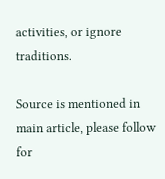activities, or ignore traditions.

Source is mentioned in main article, please follow for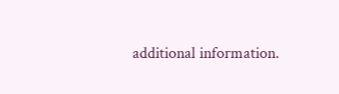additional information.